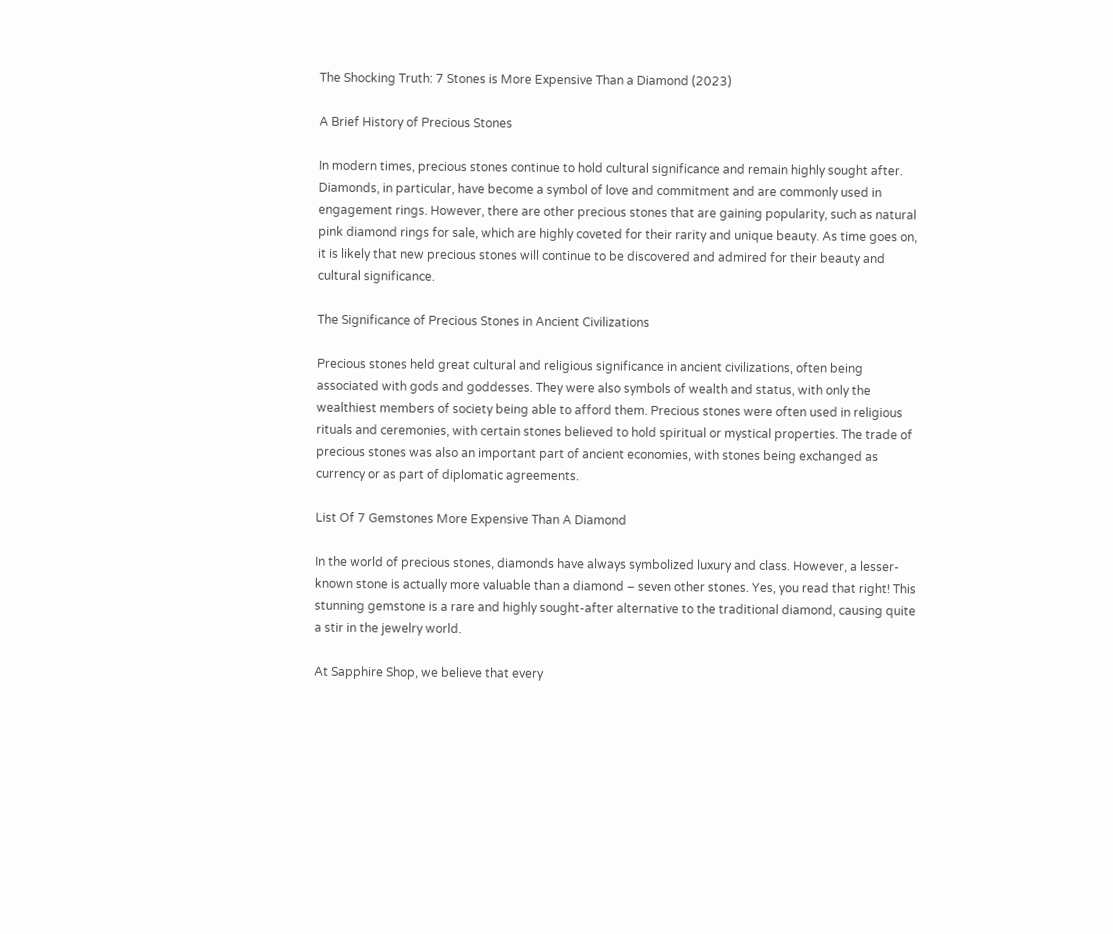The Shocking Truth: 7 Stones is More Expensive Than a Diamond (2023)

A Brief History of Precious Stones

In modern times, precious stones continue to hold cultural significance and remain highly sought after. Diamonds, in particular, have become a symbol of love and commitment and are commonly used in engagement rings. However, there are other precious stones that are gaining popularity, such as natural pink diamond rings for sale, which are highly coveted for their rarity and unique beauty. As time goes on, it is likely that new precious stones will continue to be discovered and admired for their beauty and cultural significance.

The Significance of Precious Stones in Ancient Civilizations

Precious stones held great cultural and religious significance in ancient civilizations, often being associated with gods and goddesses. They were also symbols of wealth and status, with only the wealthiest members of society being able to afford them. Precious stones were often used in religious rituals and ceremonies, with certain stones believed to hold spiritual or mystical properties. The trade of precious stones was also an important part of ancient economies, with stones being exchanged as currency or as part of diplomatic agreements.

List Of 7 Gemstones More Expensive Than A Diamond

In the world of precious stones, diamonds have always symbolized luxury and class. However, a lesser-known stone is actually more valuable than a diamond – seven other stones. Yes, you read that right! This stunning gemstone is a rare and highly sought-after alternative to the traditional diamond, causing quite a stir in the jewelry world.

At Sapphire Shop, we believe that every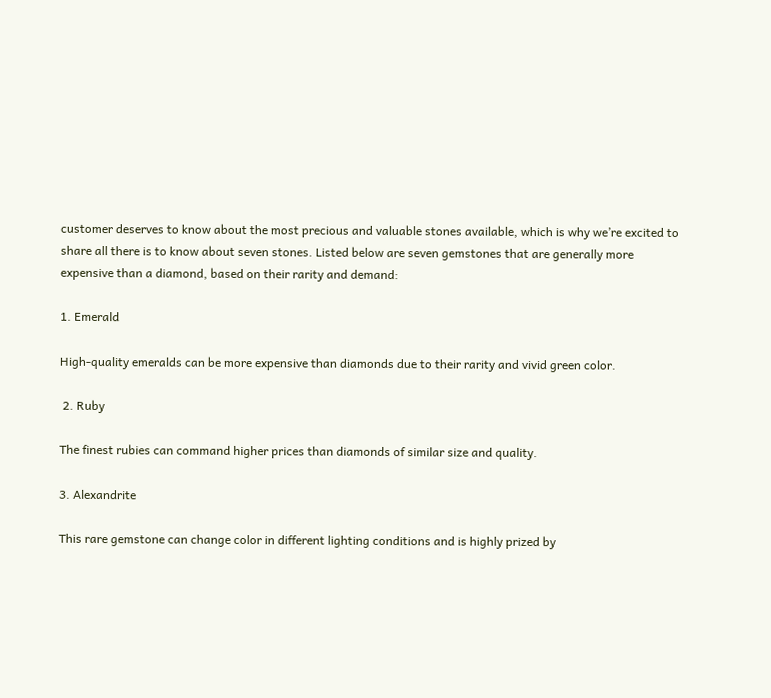customer deserves to know about the most precious and valuable stones available, which is why we’re excited to share all there is to know about seven stones. Listed below are seven gemstones that are generally more expensive than a diamond, based on their rarity and demand:

1. Emerald

High-quality emeralds can be more expensive than diamonds due to their rarity and vivid green color.

 2. Ruby

The finest rubies can command higher prices than diamonds of similar size and quality.

3. Alexandrite

This rare gemstone can change color in different lighting conditions and is highly prized by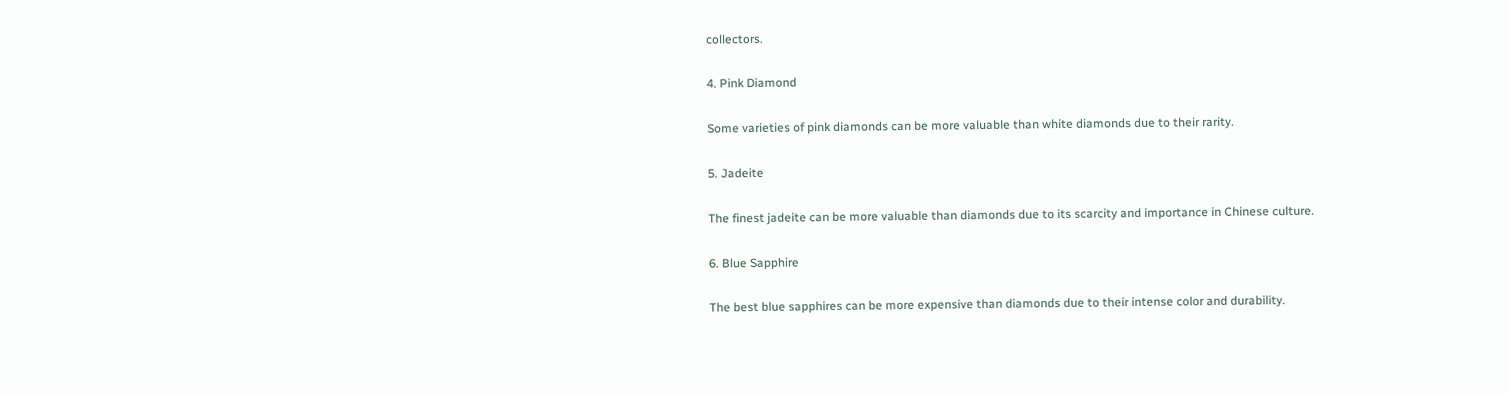collectors.

4. Pink Diamond

Some varieties of pink diamonds can be more valuable than white diamonds due to their rarity.

5. Jadeite

The finest jadeite can be more valuable than diamonds due to its scarcity and importance in Chinese culture.

6. Blue Sapphire

The best blue sapphires can be more expensive than diamonds due to their intense color and durability.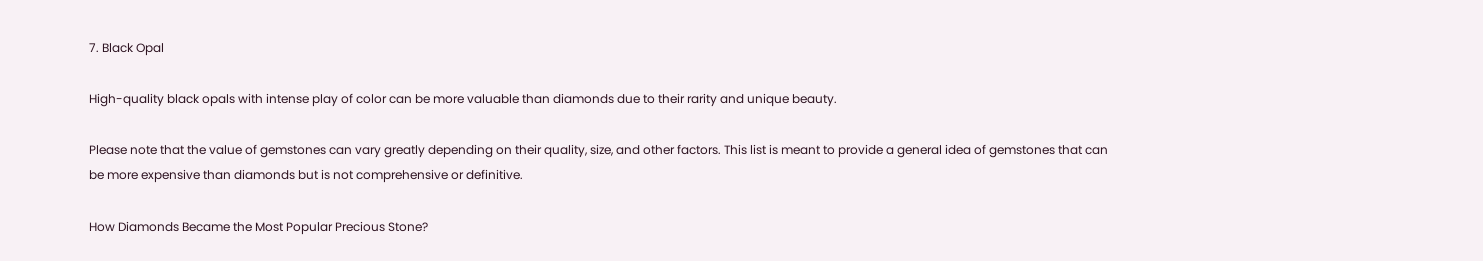7. Black Opal

High-quality black opals with intense play of color can be more valuable than diamonds due to their rarity and unique beauty.

Please note that the value of gemstones can vary greatly depending on their quality, size, and other factors. This list is meant to provide a general idea of gemstones that can be more expensive than diamonds but is not comprehensive or definitive.

How Diamonds Became the Most Popular Precious Stone?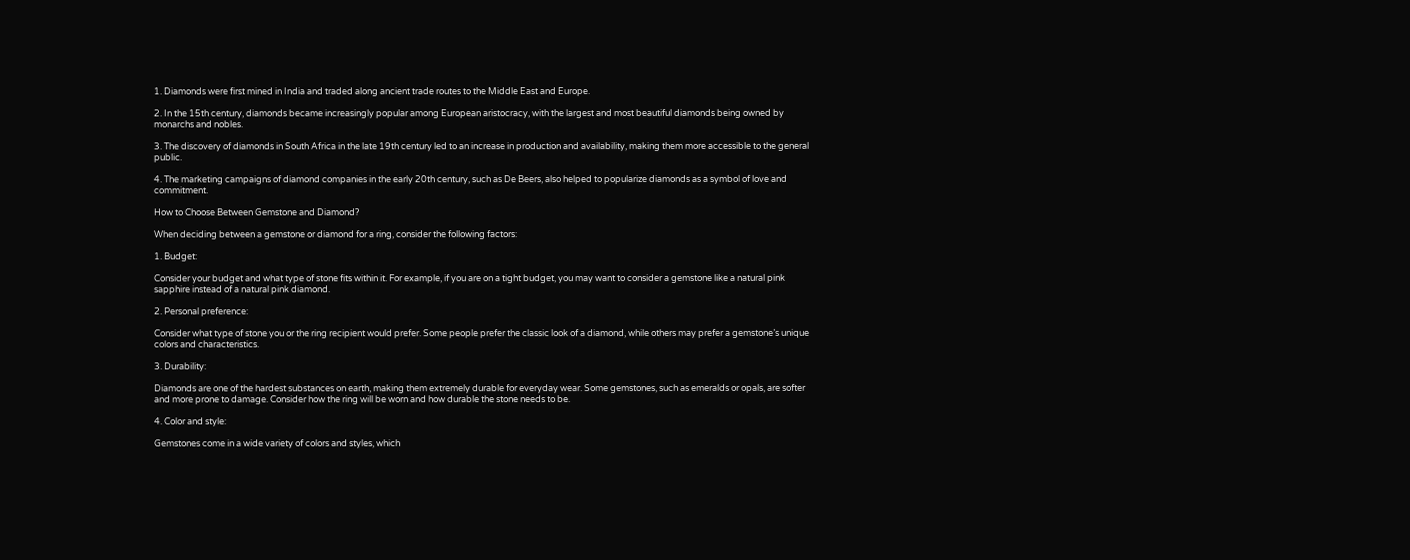1. Diamonds were first mined in India and traded along ancient trade routes to the Middle East and Europe.

2. In the 15th century, diamonds became increasingly popular among European aristocracy, with the largest and most beautiful diamonds being owned by monarchs and nobles.

3. The discovery of diamonds in South Africa in the late 19th century led to an increase in production and availability, making them more accessible to the general public.

4. The marketing campaigns of diamond companies in the early 20th century, such as De Beers, also helped to popularize diamonds as a symbol of love and commitment.

How to Choose Between Gemstone and Diamond?

When deciding between a gemstone or diamond for a ring, consider the following factors:

1. Budget:

Consider your budget and what type of stone fits within it. For example, if you are on a tight budget, you may want to consider a gemstone like a natural pink sapphire instead of a natural pink diamond.

2. Personal preference:

Consider what type of stone you or the ring recipient would prefer. Some people prefer the classic look of a diamond, while others may prefer a gemstone’s unique colors and characteristics.

3. Durability:

Diamonds are one of the hardest substances on earth, making them extremely durable for everyday wear. Some gemstones, such as emeralds or opals, are softer and more prone to damage. Consider how the ring will be worn and how durable the stone needs to be.

4. Color and style:

Gemstones come in a wide variety of colors and styles, which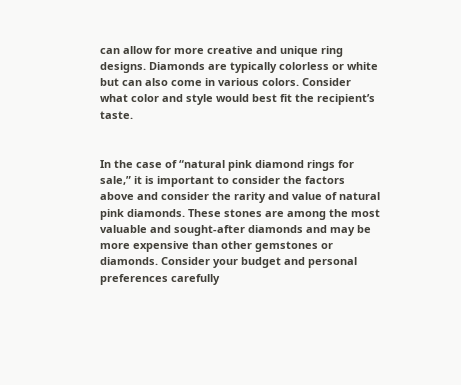can allow for more creative and unique ring designs. Diamonds are typically colorless or white but can also come in various colors. Consider what color and style would best fit the recipient’s taste.


In the case of “natural pink diamond rings for sale,” it is important to consider the factors above and consider the rarity and value of natural pink diamonds. These stones are among the most valuable and sought-after diamonds and may be more expensive than other gemstones or diamonds. Consider your budget and personal preferences carefully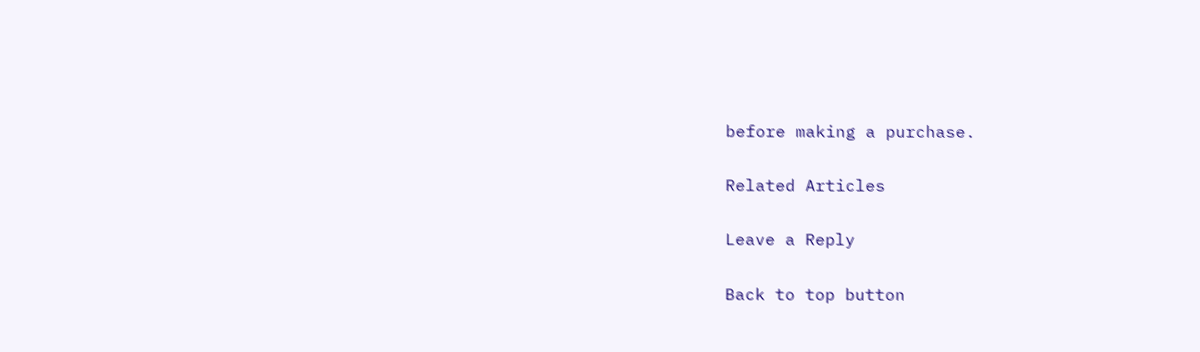before making a purchase.

Related Articles

Leave a Reply

Back to top button